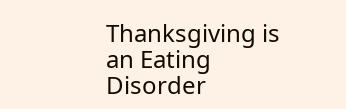Thanksgiving is an Eating Disorder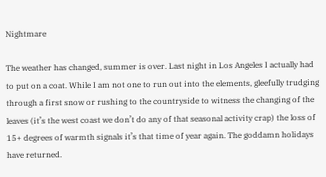Nightmare

The weather has changed, summer is over. Last night in Los Angeles I actually had to put on a coat. While I am not one to run out into the elements, gleefully trudging through a first snow or rushing to the countryside to witness the changing of the leaves (it’s the west coast we don’t do any of that seasonal activity crap) the loss of 15+ degrees of warmth signals it’s that time of year again. The goddamn holidays have returned.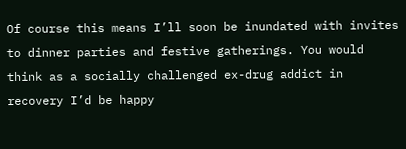Of course this means I’ll soon be inundated with invites to dinner parties and festive gatherings. You would think as a socially challenged ex-drug addict in recovery I’d be happy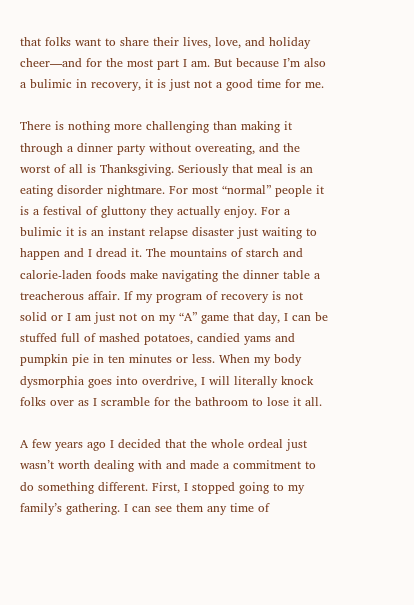that folks want to share their lives, love, and holiday cheer—and for the most part I am. But because I’m also a bulimic in recovery, it is just not a good time for me.

There is nothing more challenging than making it through a dinner party without overeating, and the worst of all is Thanksgiving. Seriously that meal is an eating disorder nightmare. For most “normal” people it is a festival of gluttony they actually enjoy. For a bulimic it is an instant relapse disaster just waiting to happen and I dread it. The mountains of starch and calorie-laden foods make navigating the dinner table a treacherous affair. If my program of recovery is not solid or I am just not on my “A” game that day, I can be stuffed full of mashed potatoes, candied yams and pumpkin pie in ten minutes or less. When my body dysmorphia goes into overdrive, I will literally knock folks over as I scramble for the bathroom to lose it all.

A few years ago I decided that the whole ordeal just wasn’t worth dealing with and made a commitment to do something different. First, I stopped going to my family’s gathering. I can see them any time of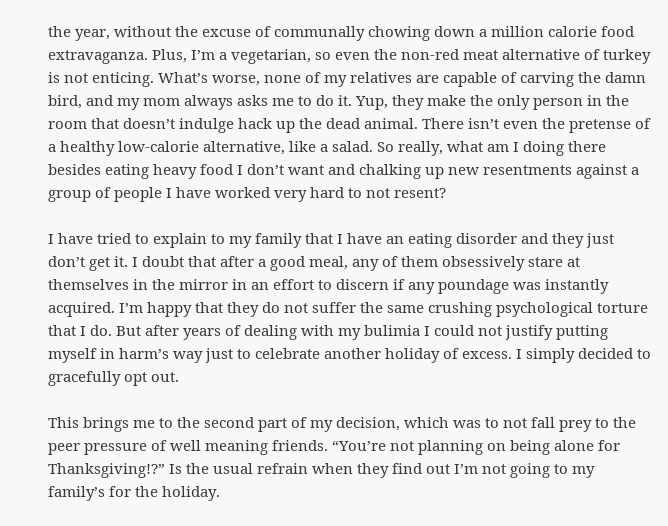the year, without the excuse of communally chowing down a million calorie food extravaganza. Plus, I’m a vegetarian, so even the non-red meat alternative of turkey is not enticing. What’s worse, none of my relatives are capable of carving the damn bird, and my mom always asks me to do it. Yup, they make the only person in the room that doesn’t indulge hack up the dead animal. There isn’t even the pretense of a healthy low-calorie alternative, like a salad. So really, what am I doing there besides eating heavy food I don’t want and chalking up new resentments against a group of people I have worked very hard to not resent?

I have tried to explain to my family that I have an eating disorder and they just don’t get it. I doubt that after a good meal, any of them obsessively stare at themselves in the mirror in an effort to discern if any poundage was instantly acquired. I’m happy that they do not suffer the same crushing psychological torture that I do. But after years of dealing with my bulimia I could not justify putting myself in harm’s way just to celebrate another holiday of excess. I simply decided to gracefully opt out.

This brings me to the second part of my decision, which was to not fall prey to the peer pressure of well meaning friends. “You’re not planning on being alone for Thanksgiving!?” Is the usual refrain when they find out I’m not going to my family’s for the holiday.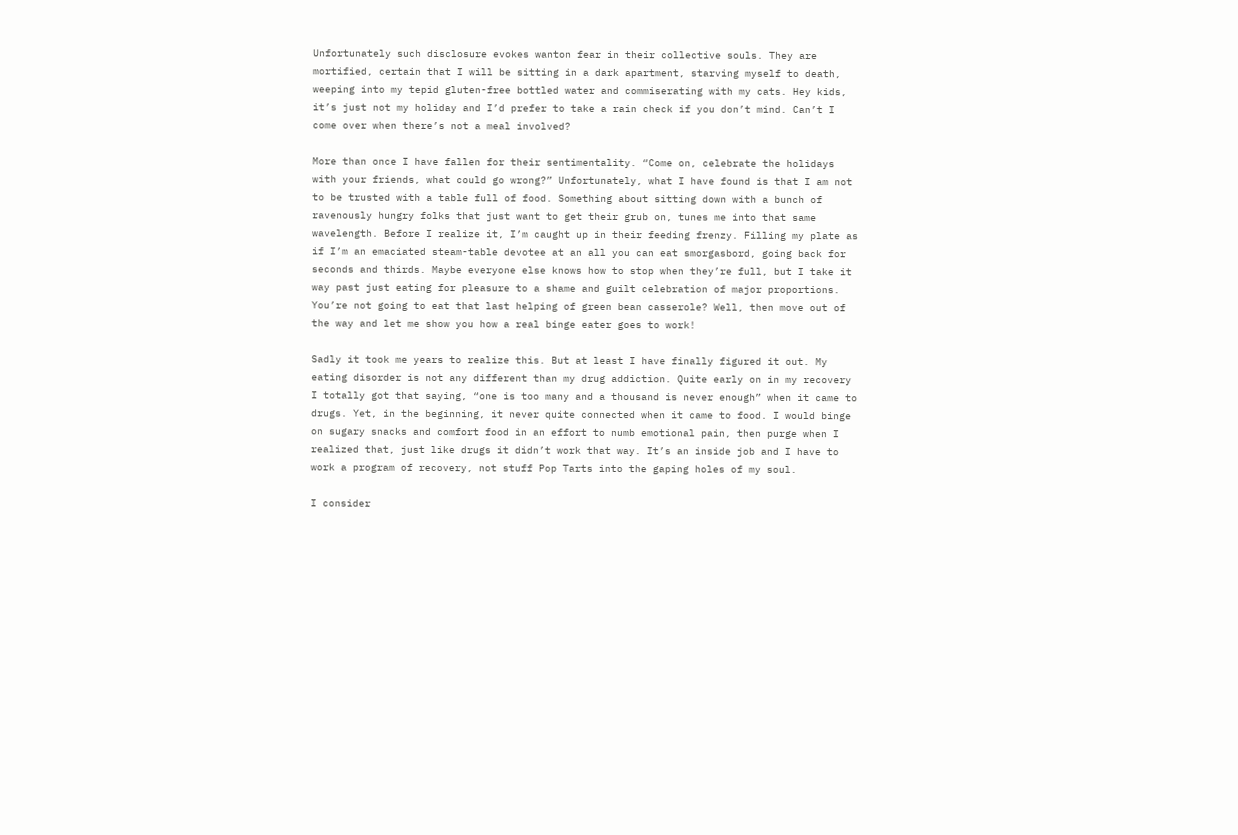Unfortunately such disclosure evokes wanton fear in their collective souls. They are mortified, certain that I will be sitting in a dark apartment, starving myself to death, weeping into my tepid gluten-free bottled water and commiserating with my cats. Hey kids, it’s just not my holiday and I’d prefer to take a rain check if you don’t mind. Can’t I come over when there’s not a meal involved?

More than once I have fallen for their sentimentality. “Come on, celebrate the holidays with your friends, what could go wrong?” Unfortunately, what I have found is that I am not to be trusted with a table full of food. Something about sitting down with a bunch of ravenously hungry folks that just want to get their grub on, tunes me into that same wavelength. Before I realize it, I’m caught up in their feeding frenzy. Filling my plate as if I’m an emaciated steam-table devotee at an all you can eat smorgasbord, going back for seconds and thirds. Maybe everyone else knows how to stop when they’re full, but I take it way past just eating for pleasure to a shame and guilt celebration of major proportions. You’re not going to eat that last helping of green bean casserole? Well, then move out of the way and let me show you how a real binge eater goes to work!

Sadly it took me years to realize this. But at least I have finally figured it out. My eating disorder is not any different than my drug addiction. Quite early on in my recovery I totally got that saying, “one is too many and a thousand is never enough” when it came to drugs. Yet, in the beginning, it never quite connected when it came to food. I would binge on sugary snacks and comfort food in an effort to numb emotional pain, then purge when I realized that, just like drugs it didn’t work that way. It’s an inside job and I have to work a program of recovery, not stuff Pop Tarts into the gaping holes of my soul.

I consider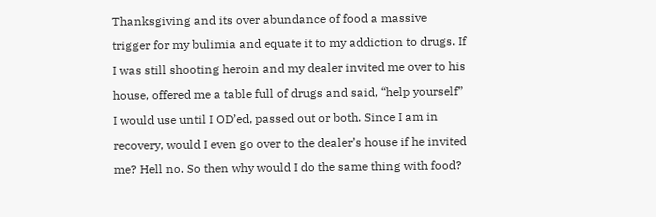Thanksgiving and its over abundance of food a massive trigger for my bulimia and equate it to my addiction to drugs. If I was still shooting heroin and my dealer invited me over to his house, offered me a table full of drugs and said, “help yourself” I would use until I OD’ed, passed out or both. Since I am in recovery, would I even go over to the dealer’s house if he invited me? Hell no. So then why would I do the same thing with food?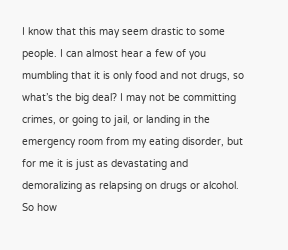I know that this may seem drastic to some people. I can almost hear a few of you mumbling that it is only food and not drugs, so what’s the big deal? I may not be committing crimes, or going to jail, or landing in the emergency room from my eating disorder, but for me it is just as devastating and demoralizing as relapsing on drugs or alcohol. So how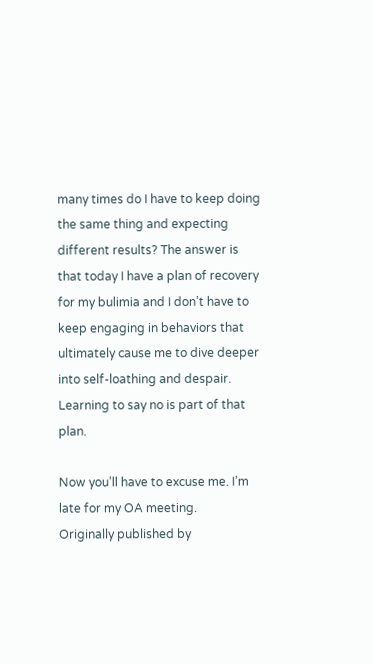many times do I have to keep doing the same thing and expecting different results? The answer is that today I have a plan of recovery for my bulimia and I don’t have to keep engaging in behaviors that ultimately cause me to dive deeper into self-loathing and despair. Learning to say no is part of that plan.

Now you’ll have to excuse me. I’m late for my OA meeting.
Originally published by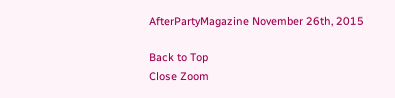AfterPartyMagazine November 26th, 2015

Back to Top
Close Zoom